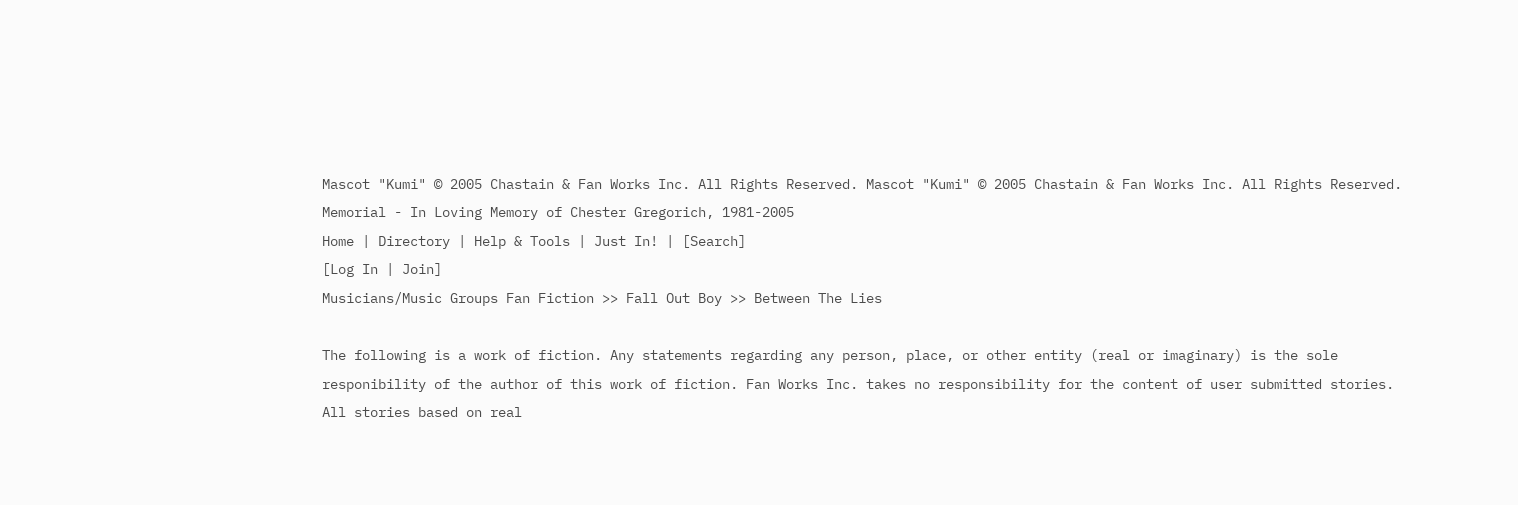Mascot "Kumi" © 2005 Chastain & Fan Works Inc. All Rights Reserved. Mascot "Kumi" © 2005 Chastain & Fan Works Inc. All Rights Reserved.
Memorial - In Loving Memory of Chester Gregorich, 1981-2005
Home | Directory | Help & Tools | Just In! | [Search]
[Log In | Join]
Musicians/Music Groups Fan Fiction >> Fall Out Boy >> Between The Lies

The following is a work of fiction. Any statements regarding any person, place, or other entity (real or imaginary) is the sole responibility of the author of this work of fiction. Fan Works Inc. takes no responsibility for the content of user submitted stories. All stories based on real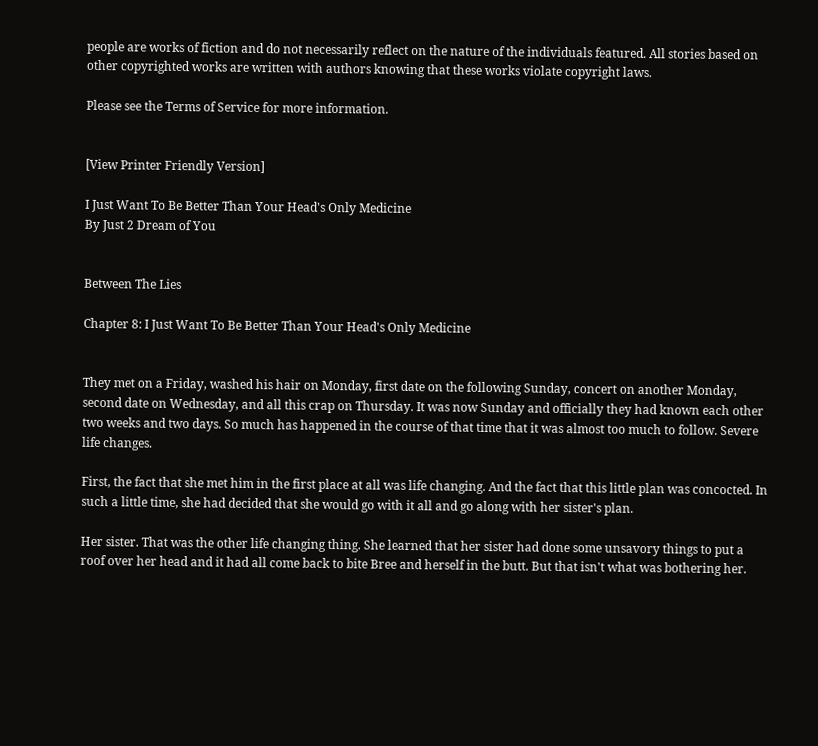people are works of fiction and do not necessarily reflect on the nature of the individuals featured. All stories based on other copyrighted works are written with authors knowing that these works violate copyright laws.

Please see the Terms of Service for more information.


[View Printer Friendly Version]

I Just Want To Be Better Than Your Head's Only Medicine
By Just 2 Dream of You


Between The Lies

Chapter 8: I Just Want To Be Better Than Your Head's Only Medicine


They met on a Friday, washed his hair on Monday, first date on the following Sunday, concert on another Monday, second date on Wednesday, and all this crap on Thursday. It was now Sunday and officially they had known each other two weeks and two days. So much has happened in the course of that time that it was almost too much to follow. Severe life changes.

First, the fact that she met him in the first place at all was life changing. And the fact that this little plan was concocted. In such a little time, she had decided that she would go with it all and go along with her sister's plan.

Her sister. That was the other life changing thing. She learned that her sister had done some unsavory things to put a roof over her head and it had all come back to bite Bree and herself in the butt. But that isn't what was bothering her.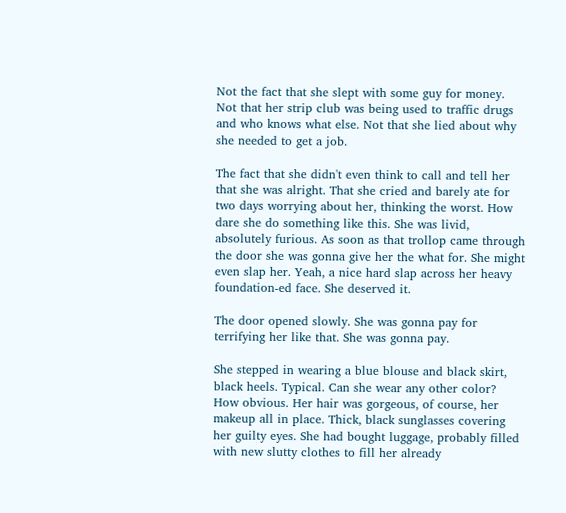Not the fact that she slept with some guy for money. Not that her strip club was being used to traffic drugs and who knows what else. Not that she lied about why she needed to get a job.

The fact that she didn't even think to call and tell her that she was alright. That she cried and barely ate for two days worrying about her, thinking the worst. How dare she do something like this. She was livid, absolutely furious. As soon as that trollop came through the door she was gonna give her the what for. She might even slap her. Yeah, a nice hard slap across her heavy foundation-ed face. She deserved it.

The door opened slowly. She was gonna pay for terrifying her like that. She was gonna pay.

She stepped in wearing a blue blouse and black skirt, black heels. Typical. Can she wear any other color? How obvious. Her hair was gorgeous, of course, her makeup all in place. Thick, black sunglasses covering her guilty eyes. She had bought luggage, probably filled with new slutty clothes to fill her already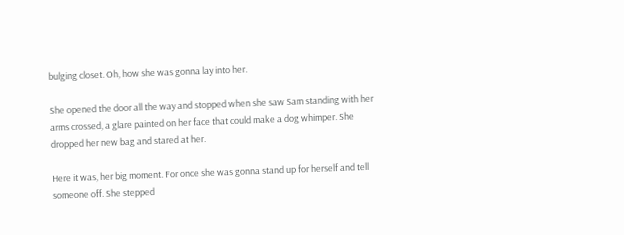bulging closet. Oh, how she was gonna lay into her.

She opened the door all the way and stopped when she saw Sam standing with her arms crossed, a glare painted on her face that could make a dog whimper. She dropped her new bag and stared at her.

Here it was, her big moment. For once she was gonna stand up for herself and tell someone off. She stepped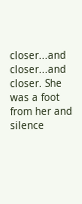closer...and closer...and closer. She was a foot from her and silence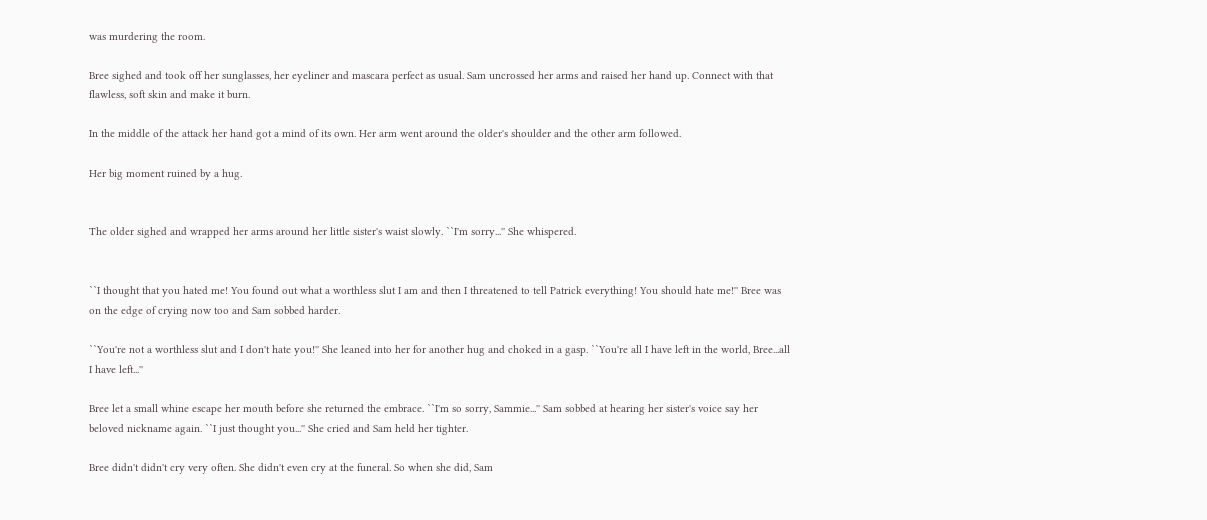was murdering the room.

Bree sighed and took off her sunglasses, her eyeliner and mascara perfect as usual. Sam uncrossed her arms and raised her hand up. Connect with that flawless, soft skin and make it burn.

In the middle of the attack her hand got a mind of its own. Her arm went around the older's shoulder and the other arm followed.

Her big moment ruined by a hug.


The older sighed and wrapped her arms around her little sister's waist slowly. ``I'm sorry...'' She whispered.


``I thought that you hated me! You found out what a worthless slut I am and then I threatened to tell Patrick everything! You should hate me!'' Bree was on the edge of crying now too and Sam sobbed harder.

``You're not a worthless slut and I don't hate you!'' She leaned into her for another hug and choked in a gasp. ``You're all I have left in the world, Bree...all I have left...''

Bree let a small whine escape her mouth before she returned the embrace. ``I'm so sorry, Sammie...'' Sam sobbed at hearing her sister's voice say her beloved nickname again. ``I just thought you...'' She cried and Sam held her tighter.

Bree didn't didn't cry very often. She didn't even cry at the funeral. So when she did, Sam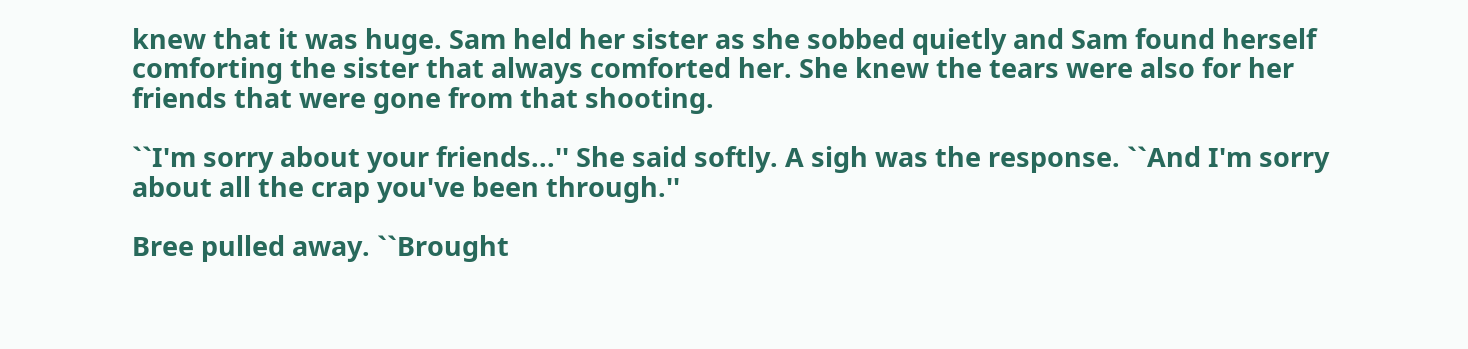knew that it was huge. Sam held her sister as she sobbed quietly and Sam found herself comforting the sister that always comforted her. She knew the tears were also for her friends that were gone from that shooting.

``I'm sorry about your friends...'' She said softly. A sigh was the response. ``And I'm sorry about all the crap you've been through.''

Bree pulled away. ``Brought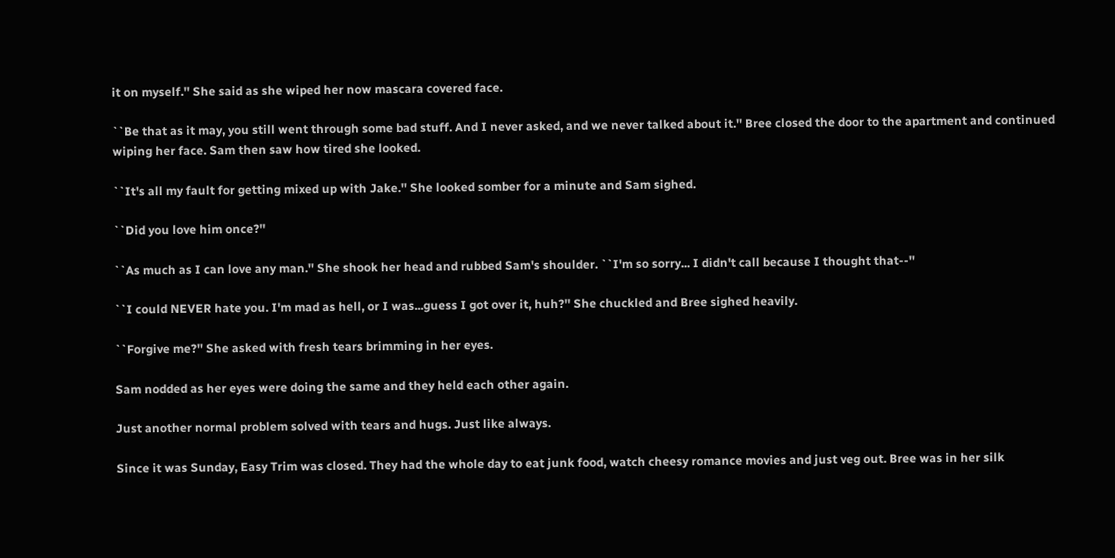it on myself.'' She said as she wiped her now mascara covered face.

``Be that as it may, you still went through some bad stuff. And I never asked, and we never talked about it.'' Bree closed the door to the apartment and continued wiping her face. Sam then saw how tired she looked.

``It's all my fault for getting mixed up with Jake.'' She looked somber for a minute and Sam sighed.

``Did you love him once?''

``As much as I can love any man.'' She shook her head and rubbed Sam's shoulder. ``I'm so sorry... I didn't call because I thought that--''

``I could NEVER hate you. I'm mad as hell, or I was...guess I got over it, huh?'' She chuckled and Bree sighed heavily.

``Forgive me?'' She asked with fresh tears brimming in her eyes.

Sam nodded as her eyes were doing the same and they held each other again.

Just another normal problem solved with tears and hugs. Just like always.

Since it was Sunday, Easy Trim was closed. They had the whole day to eat junk food, watch cheesy romance movies and just veg out. Bree was in her silk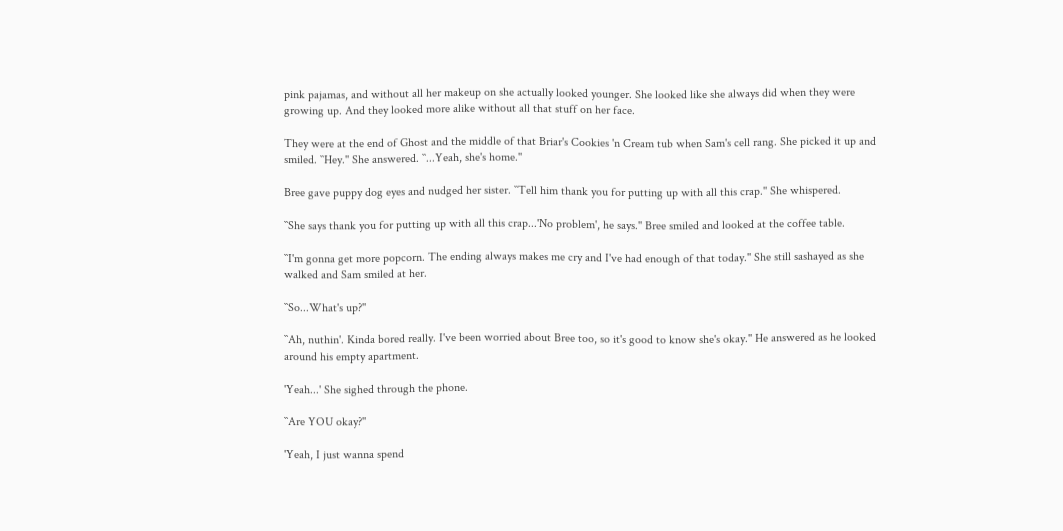pink pajamas, and without all her makeup on she actually looked younger. She looked like she always did when they were growing up. And they looked more alike without all that stuff on her face.

They were at the end of Ghost and the middle of that Briar's Cookies 'n Cream tub when Sam's cell rang. She picked it up and smiled. ``Hey.'' She answered. ``...Yeah, she's home.''

Bree gave puppy dog eyes and nudged her sister. ``Tell him thank you for putting up with all this crap.'' She whispered.

``She says thank you for putting up with all this crap...'No problem', he says.'' Bree smiled and looked at the coffee table.

``I'm gonna get more popcorn. The ending always makes me cry and I've had enough of that today.'' She still sashayed as she walked and Sam smiled at her.

``So...What's up?''

``Ah, nuthin'. Kinda bored really. I've been worried about Bree too, so it's good to know she's okay.'' He answered as he looked around his empty apartment.

'Yeah...' She sighed through the phone.

``Are YOU okay?''

'Yeah, I just wanna spend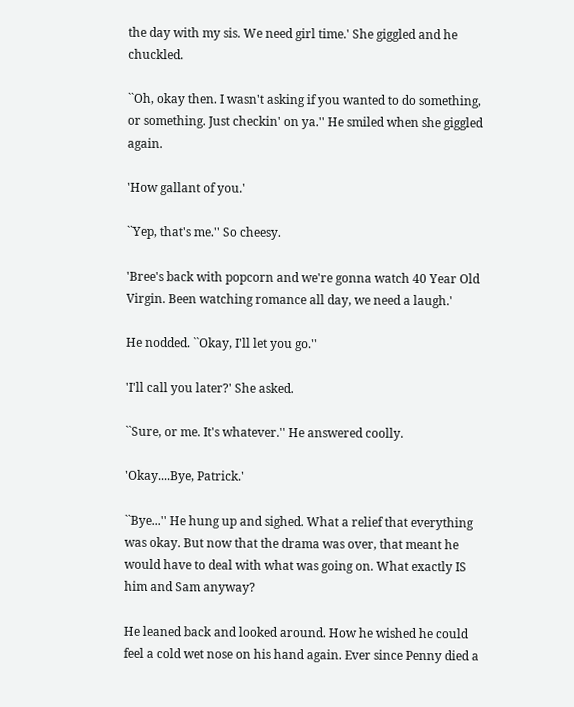the day with my sis. We need girl time.' She giggled and he chuckled.

``Oh, okay then. I wasn't asking if you wanted to do something, or something. Just checkin' on ya.'' He smiled when she giggled again.

'How gallant of you.'

``Yep, that's me.'' So cheesy.

'Bree's back with popcorn and we're gonna watch 40 Year Old Virgin. Been watching romance all day, we need a laugh.'

He nodded. ``Okay, I'll let you go.''

'I'll call you later?' She asked.

``Sure, or me. It's whatever.'' He answered coolly.

'Okay....Bye, Patrick.'

``Bye...'' He hung up and sighed. What a relief that everything was okay. But now that the drama was over, that meant he would have to deal with what was going on. What exactly IS him and Sam anyway?

He leaned back and looked around. How he wished he could feel a cold wet nose on his hand again. Ever since Penny died a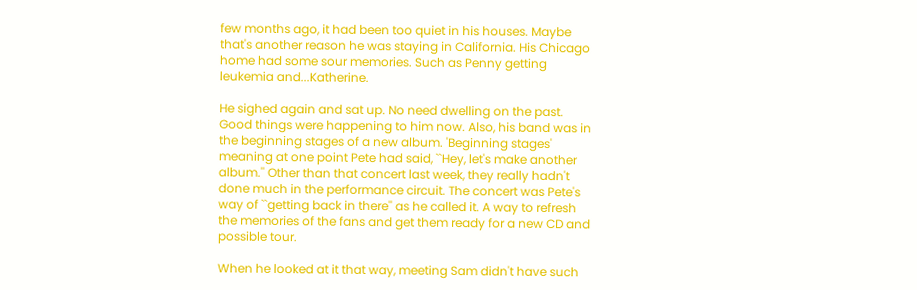few months ago, it had been too quiet in his houses. Maybe that's another reason he was staying in California. His Chicago home had some sour memories. Such as Penny getting leukemia and...Katherine.

He sighed again and sat up. No need dwelling on the past. Good things were happening to him now. Also, his band was in the beginning stages of a new album. 'Beginning stages' meaning at one point Pete had said, ``Hey, let's make another album.'' Other than that concert last week, they really hadn't done much in the performance circuit. The concert was Pete's way of ``getting back in there'' as he called it. A way to refresh the memories of the fans and get them ready for a new CD and possible tour.

When he looked at it that way, meeting Sam didn't have such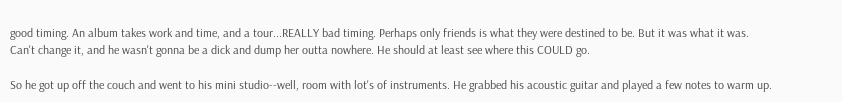good timing. An album takes work and time, and a tour...REALLY bad timing. Perhaps only friends is what they were destined to be. But it was what it was. Can't change it, and he wasn't gonna be a dick and dump her outta nowhere. He should at least see where this COULD go.

So he got up off the couch and went to his mini studio--well, room with lot's of instruments. He grabbed his acoustic guitar and played a few notes to warm up.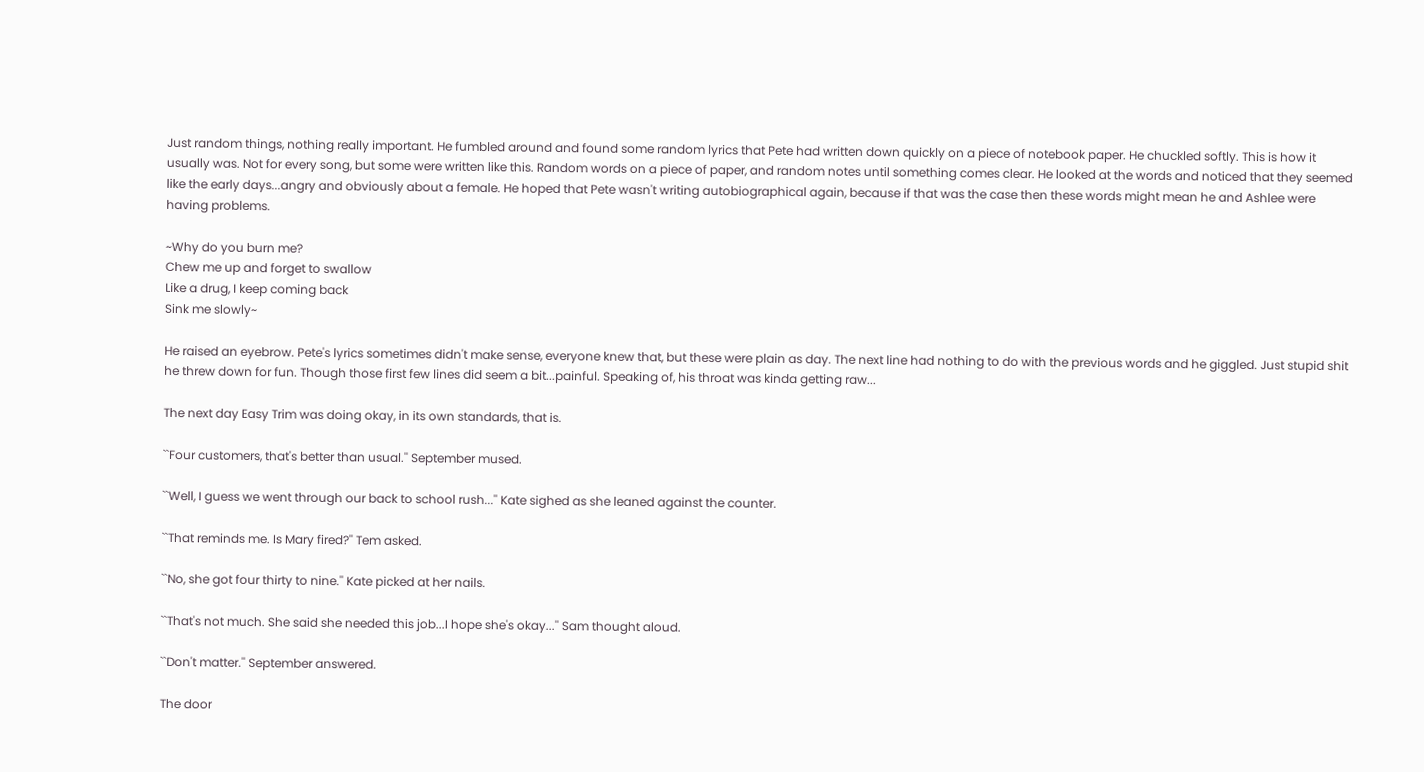Just random things, nothing really important. He fumbled around and found some random lyrics that Pete had written down quickly on a piece of notebook paper. He chuckled softly. This is how it usually was. Not for every song, but some were written like this. Random words on a piece of paper, and random notes until something comes clear. He looked at the words and noticed that they seemed like the early days...angry and obviously about a female. He hoped that Pete wasn't writing autobiographical again, because if that was the case then these words might mean he and Ashlee were having problems.

~Why do you burn me?
Chew me up and forget to swallow
Like a drug, I keep coming back
Sink me slowly~

He raised an eyebrow. Pete's lyrics sometimes didn't make sense, everyone knew that, but these were plain as day. The next line had nothing to do with the previous words and he giggled. Just stupid shit he threw down for fun. Though those first few lines did seem a bit...painful. Speaking of, his throat was kinda getting raw...

The next day Easy Trim was doing okay, in its own standards, that is.

``Four customers, that's better than usual.'' September mused.

``Well, I guess we went through our back to school rush...'' Kate sighed as she leaned against the counter.

``That reminds me. Is Mary fired?'' Tem asked.

``No, she got four thirty to nine.'' Kate picked at her nails.

``That's not much. She said she needed this job...I hope she's okay...'' Sam thought aloud.

``Don't matter.'' September answered.

The door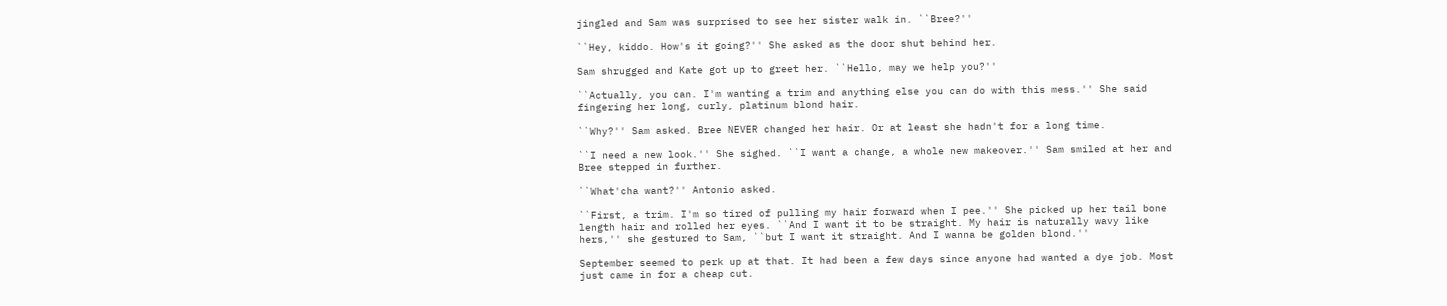jingled and Sam was surprised to see her sister walk in. ``Bree?''

``Hey, kiddo. How's it going?'' She asked as the door shut behind her.

Sam shrugged and Kate got up to greet her. ``Hello, may we help you?''

``Actually, you can. I'm wanting a trim and anything else you can do with this mess.'' She said fingering her long, curly, platinum blond hair.

``Why?'' Sam asked. Bree NEVER changed her hair. Or at least she hadn't for a long time.

``I need a new look.'' She sighed. ``I want a change, a whole new makeover.'' Sam smiled at her and Bree stepped in further.

``What'cha want?'' Antonio asked.

``First, a trim. I'm so tired of pulling my hair forward when I pee.'' She picked up her tail bone length hair and rolled her eyes. ``And I want it to be straight. My hair is naturally wavy like hers,'' she gestured to Sam, ``but I want it straight. And I wanna be golden blond.''

September seemed to perk up at that. It had been a few days since anyone had wanted a dye job. Most just came in for a cheap cut.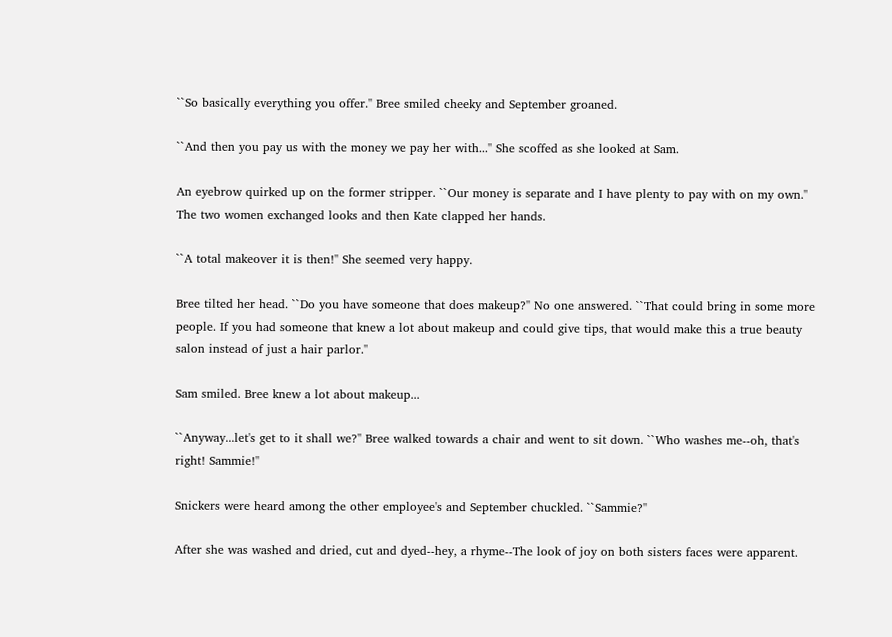``So basically everything you offer.'' Bree smiled cheeky and September groaned.

``And then you pay us with the money we pay her with...'' She scoffed as she looked at Sam.

An eyebrow quirked up on the former stripper. ``Our money is separate and I have plenty to pay with on my own.'' The two women exchanged looks and then Kate clapped her hands.

``A total makeover it is then!'' She seemed very happy.

Bree tilted her head. ``Do you have someone that does makeup?'' No one answered. ``That could bring in some more people. If you had someone that knew a lot about makeup and could give tips, that would make this a true beauty salon instead of just a hair parlor.''

Sam smiled. Bree knew a lot about makeup...

``Anyway...let's get to it shall we?'' Bree walked towards a chair and went to sit down. ``Who washes me--oh, that's right! Sammie!''

Snickers were heard among the other employee's and September chuckled. ``Sammie?''

After she was washed and dried, cut and dyed--hey, a rhyme--The look of joy on both sisters faces were apparent.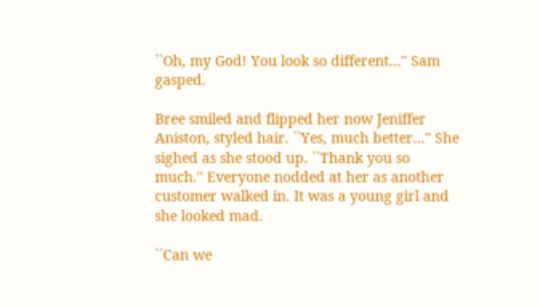``Oh, my God! You look so different...'' Sam gasped.

Bree smiled and flipped her now Jeniffer Aniston, styled hair. ``Yes, much better...'' She sighed as she stood up. ``Thank you so much.'' Everyone nodded at her as another customer walked in. It was a young girl and she looked mad.

``Can we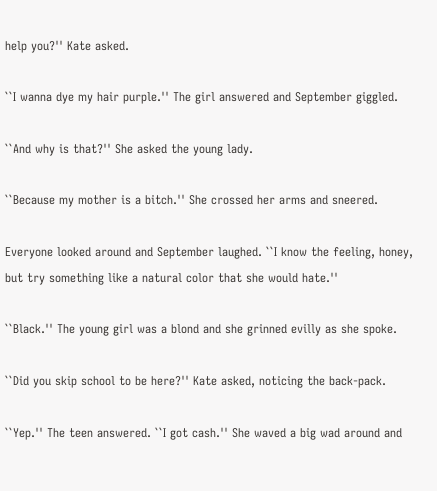help you?'' Kate asked.

``I wanna dye my hair purple.'' The girl answered and September giggled.

``And why is that?'' She asked the young lady.

``Because my mother is a bitch.'' She crossed her arms and sneered.

Everyone looked around and September laughed. ``I know the feeling, honey, but try something like a natural color that she would hate.''

``Black.'' The young girl was a blond and she grinned evilly as she spoke.

``Did you skip school to be here?'' Kate asked, noticing the back-pack.

``Yep.'' The teen answered. ``I got cash.'' She waved a big wad around and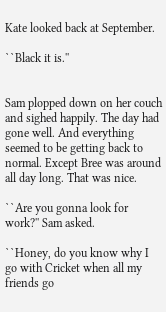Kate looked back at September.

``Black it is.''


Sam plopped down on her couch and sighed happily. The day had gone well. And everything seemed to be getting back to normal. Except Bree was around all day long. That was nice.

``Are you gonna look for work?'' Sam asked.

``Honey, do you know why I go with Cricket when all my friends go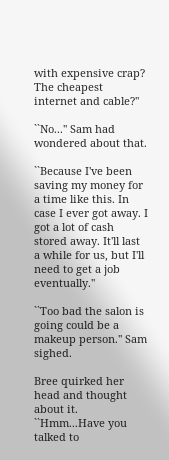with expensive crap? The cheapest internet and cable?''

``No...'' Sam had wondered about that.

``Because I've been saving my money for a time like this. In case I ever got away. I got a lot of cash stored away. It'll last a while for us, but I'll need to get a job eventually.''

``Too bad the salon is going could be a makeup person.'' Sam sighed.

Bree quirked her head and thought about it. ``Hmm...Have you talked to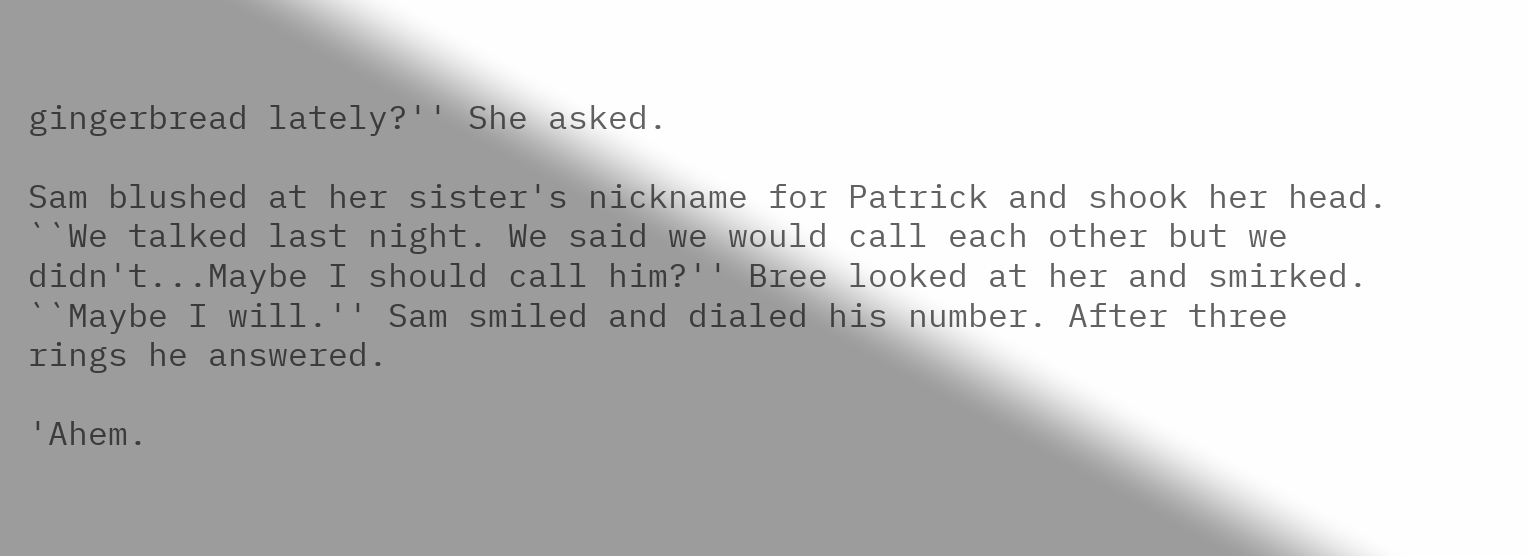gingerbread lately?'' She asked.

Sam blushed at her sister's nickname for Patrick and shook her head. ``We talked last night. We said we would call each other but we didn't...Maybe I should call him?'' Bree looked at her and smirked. ``Maybe I will.'' Sam smiled and dialed his number. After three rings he answered.

'Ahem.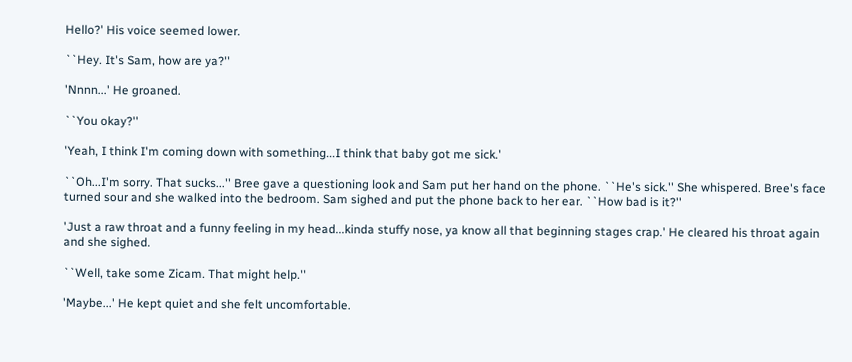Hello?' His voice seemed lower.

``Hey. It's Sam, how are ya?''

'Nnnn...' He groaned.

``You okay?''

'Yeah, I think I'm coming down with something...I think that baby got me sick.'

``Oh...I'm sorry. That sucks...'' Bree gave a questioning look and Sam put her hand on the phone. ``He's sick.'' She whispered. Bree's face turned sour and she walked into the bedroom. Sam sighed and put the phone back to her ear. ``How bad is it?''

'Just a raw throat and a funny feeling in my head...kinda stuffy nose, ya know all that beginning stages crap.' He cleared his throat again and she sighed.

``Well, take some Zicam. That might help.''

'Maybe...' He kept quiet and she felt uncomfortable.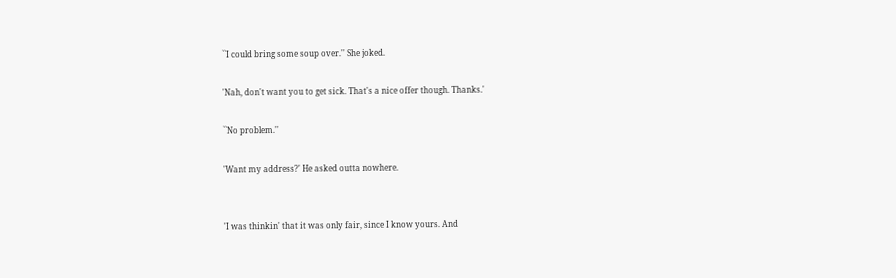``I could bring some soup over.'' She joked.

'Nah, don't want you to get sick. That's a nice offer though. Thanks.'

``No problem.''

'Want my address?' He asked outta nowhere.


'I was thinkin' that it was only fair, since I know yours. And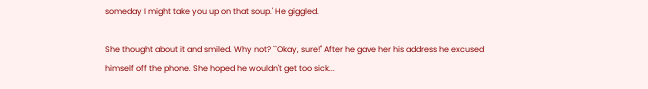someday I might take you up on that soup.' He giggled.

She thought about it and smiled. Why not? ``Okay, sure!'' After he gave her his address he excused himself off the phone. She hoped he wouldn't get too sick...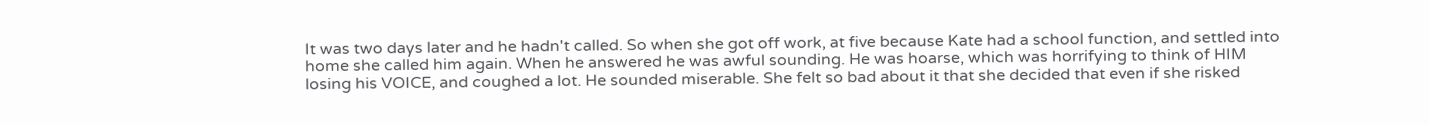It was two days later and he hadn't called. So when she got off work, at five because Kate had a school function, and settled into home she called him again. When he answered he was awful sounding. He was hoarse, which was horrifying to think of HIM losing his VOICE, and coughed a lot. He sounded miserable. She felt so bad about it that she decided that even if she risked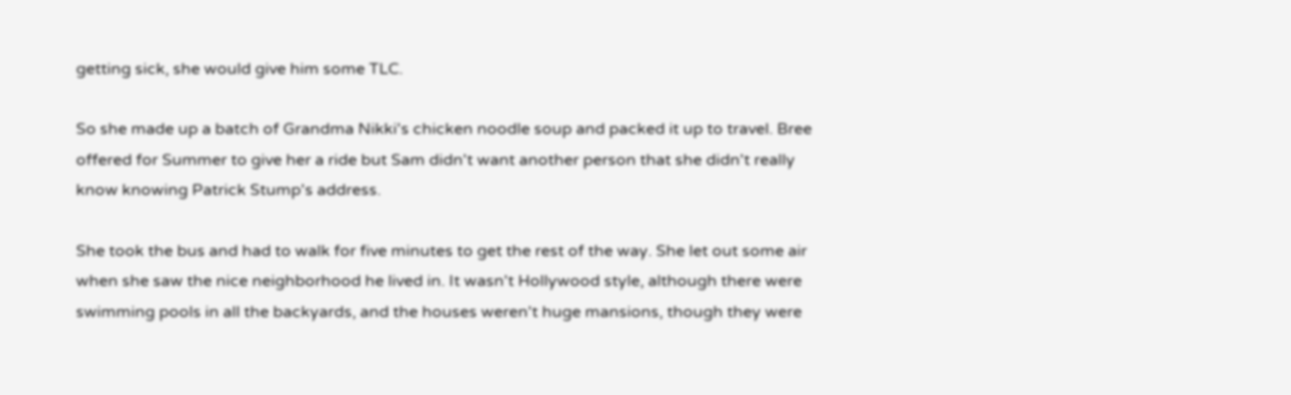getting sick, she would give him some TLC.

So she made up a batch of Grandma Nikki's chicken noodle soup and packed it up to travel. Bree offered for Summer to give her a ride but Sam didn't want another person that she didn't really know knowing Patrick Stump's address.

She took the bus and had to walk for five minutes to get the rest of the way. She let out some air when she saw the nice neighborhood he lived in. It wasn't Hollywood style, although there were swimming pools in all the backyards, and the houses weren't huge mansions, though they were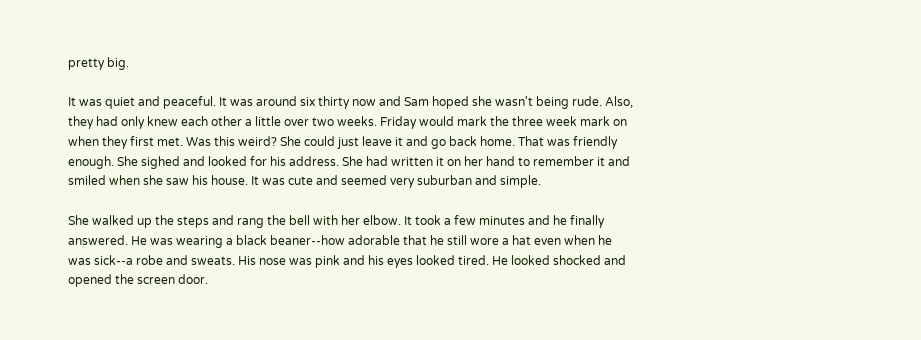pretty big.

It was quiet and peaceful. It was around six thirty now and Sam hoped she wasn't being rude. Also, they had only knew each other a little over two weeks. Friday would mark the three week mark on when they first met. Was this weird? She could just leave it and go back home. That was friendly enough. She sighed and looked for his address. She had written it on her hand to remember it and smiled when she saw his house. It was cute and seemed very suburban and simple.

She walked up the steps and rang the bell with her elbow. It took a few minutes and he finally answered. He was wearing a black beaner--how adorable that he still wore a hat even when he was sick--a robe and sweats. His nose was pink and his eyes looked tired. He looked shocked and opened the screen door.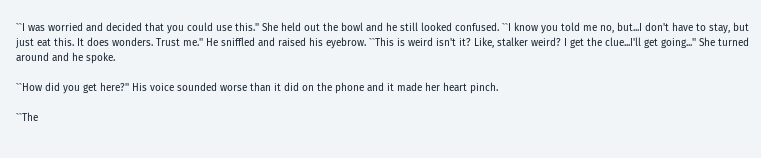``I was worried and decided that you could use this.'' She held out the bowl and he still looked confused. ``I know you told me no, but...I don't have to stay, but just eat this. It does wonders. Trust me.'' He sniffled and raised his eyebrow. ``This is weird isn't it? Like, stalker weird? I get the clue...I'll get going...'' She turned around and he spoke.

``How did you get here?'' His voice sounded worse than it did on the phone and it made her heart pinch.

``The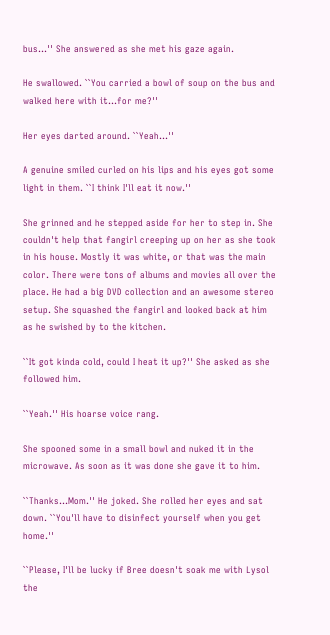bus...'' She answered as she met his gaze again.

He swallowed. ``You carried a bowl of soup on the bus and walked here with it...for me?''

Her eyes darted around. ``Yeah...''

A genuine smiled curled on his lips and his eyes got some light in them. ``I think I'll eat it now.''

She grinned and he stepped aside for her to step in. She couldn't help that fangirl creeping up on her as she took in his house. Mostly it was white, or that was the main color. There were tons of albums and movies all over the place. He had a big DVD collection and an awesome stereo setup. She squashed the fangirl and looked back at him as he swished by to the kitchen.

``It got kinda cold, could I heat it up?'' She asked as she followed him.

``Yeah.'' His hoarse voice rang.

She spooned some in a small bowl and nuked it in the microwave. As soon as it was done she gave it to him.

``Thanks...Mom.'' He joked. She rolled her eyes and sat down. ``You'll have to disinfect yourself when you get home.''

``Please, I'll be lucky if Bree doesn't soak me with Lysol the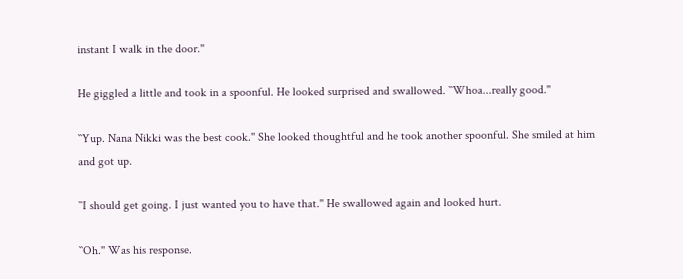instant I walk in the door.''

He giggled a little and took in a spoonful. He looked surprised and swallowed. ``Whoa...really good.''

``Yup. Nana Nikki was the best cook.'' She looked thoughtful and he took another spoonful. She smiled at him and got up.

``I should get going. I just wanted you to have that.'' He swallowed again and looked hurt.

``Oh.'' Was his response.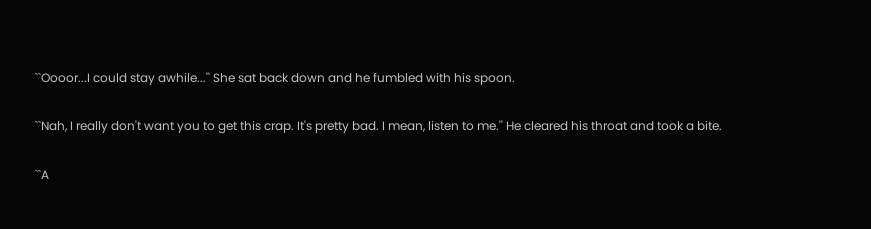``Oooor...I could stay awhile...'' She sat back down and he fumbled with his spoon.

``Nah, I really don't want you to get this crap. It's pretty bad. I mean, listen to me.'' He cleared his throat and took a bite.

``A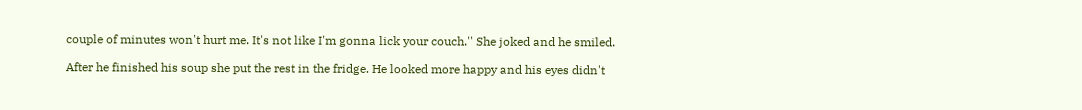couple of minutes won't hurt me. It's not like I'm gonna lick your couch.'' She joked and he smiled.

After he finished his soup she put the rest in the fridge. He looked more happy and his eyes didn't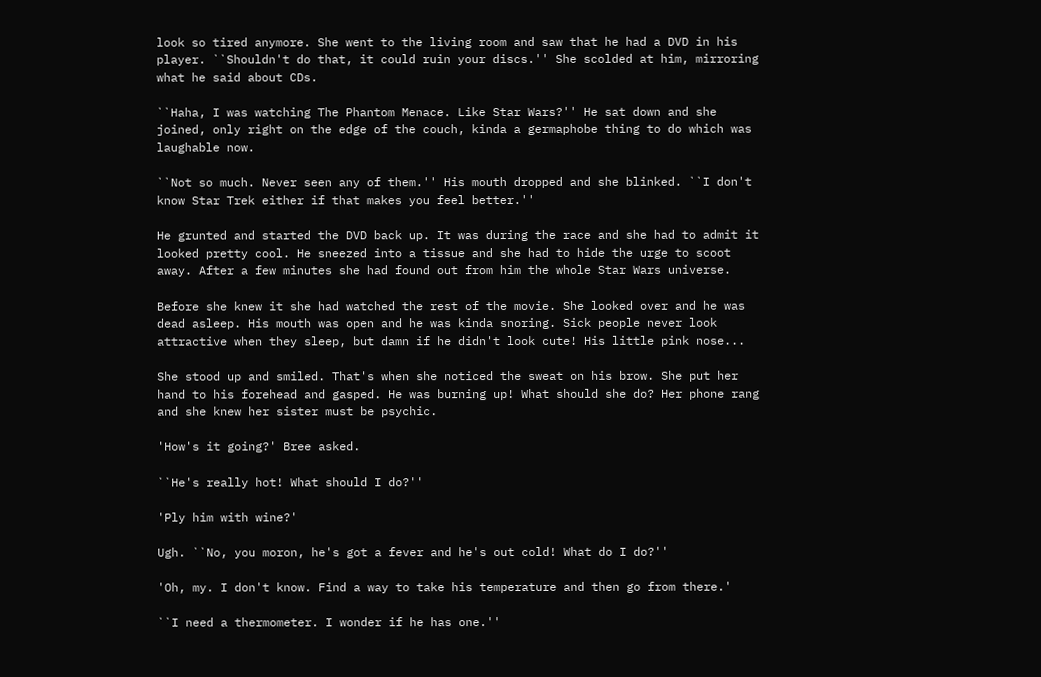look so tired anymore. She went to the living room and saw that he had a DVD in his player. ``Shouldn't do that, it could ruin your discs.'' She scolded at him, mirroring what he said about CDs.

``Haha, I was watching The Phantom Menace. Like Star Wars?'' He sat down and she joined, only right on the edge of the couch, kinda a germaphobe thing to do which was laughable now.

``Not so much. Never seen any of them.'' His mouth dropped and she blinked. ``I don't know Star Trek either if that makes you feel better.''

He grunted and started the DVD back up. It was during the race and she had to admit it looked pretty cool. He sneezed into a tissue and she had to hide the urge to scoot away. After a few minutes she had found out from him the whole Star Wars universe.

Before she knew it she had watched the rest of the movie. She looked over and he was dead asleep. His mouth was open and he was kinda snoring. Sick people never look attractive when they sleep, but damn if he didn't look cute! His little pink nose...

She stood up and smiled. That's when she noticed the sweat on his brow. She put her hand to his forehead and gasped. He was burning up! What should she do? Her phone rang and she knew her sister must be psychic.

'How's it going?' Bree asked.

``He's really hot! What should I do?''

'Ply him with wine?'

Ugh. ``No, you moron, he's got a fever and he's out cold! What do I do?''

'Oh, my. I don't know. Find a way to take his temperature and then go from there.'

``I need a thermometer. I wonder if he has one.''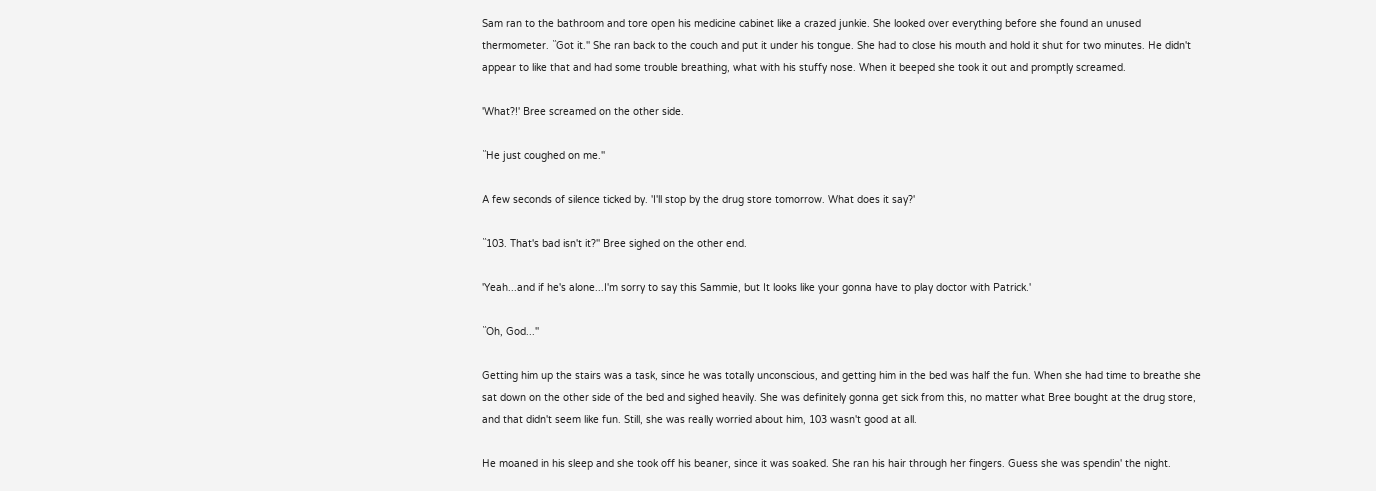Sam ran to the bathroom and tore open his medicine cabinet like a crazed junkie. She looked over everything before she found an unused thermometer. ``Got it.'' She ran back to the couch and put it under his tongue. She had to close his mouth and hold it shut for two minutes. He didn't appear to like that and had some trouble breathing, what with his stuffy nose. When it beeped she took it out and promptly screamed.

'What?!' Bree screamed on the other side.

``He just coughed on me.''

A few seconds of silence ticked by. 'I'll stop by the drug store tomorrow. What does it say?'

``103. That's bad isn't it?'' Bree sighed on the other end.

'Yeah...and if he's alone...I'm sorry to say this Sammie, but It looks like your gonna have to play doctor with Patrick.'

``Oh, God...''

Getting him up the stairs was a task, since he was totally unconscious, and getting him in the bed was half the fun. When she had time to breathe she sat down on the other side of the bed and sighed heavily. She was definitely gonna get sick from this, no matter what Bree bought at the drug store, and that didn't seem like fun. Still, she was really worried about him, 103 wasn't good at all.

He moaned in his sleep and she took off his beaner, since it was soaked. She ran his hair through her fingers. Guess she was spendin' the night.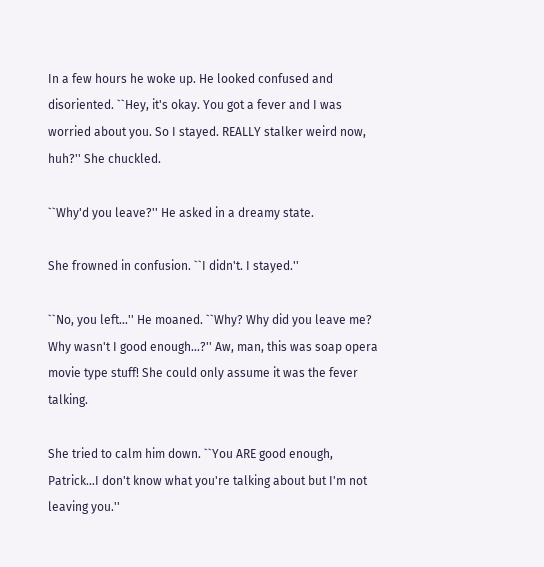In a few hours he woke up. He looked confused and disoriented. ``Hey, it's okay. You got a fever and I was worried about you. So I stayed. REALLY stalker weird now, huh?'' She chuckled.

``Why'd you leave?'' He asked in a dreamy state.

She frowned in confusion. ``I didn't. I stayed.''

``No, you left...'' He moaned. ``Why? Why did you leave me? Why wasn't I good enough...?'' Aw, man, this was soap opera movie type stuff! She could only assume it was the fever talking.

She tried to calm him down. ``You ARE good enough, Patrick...I don't know what you're talking about but I'm not leaving you.''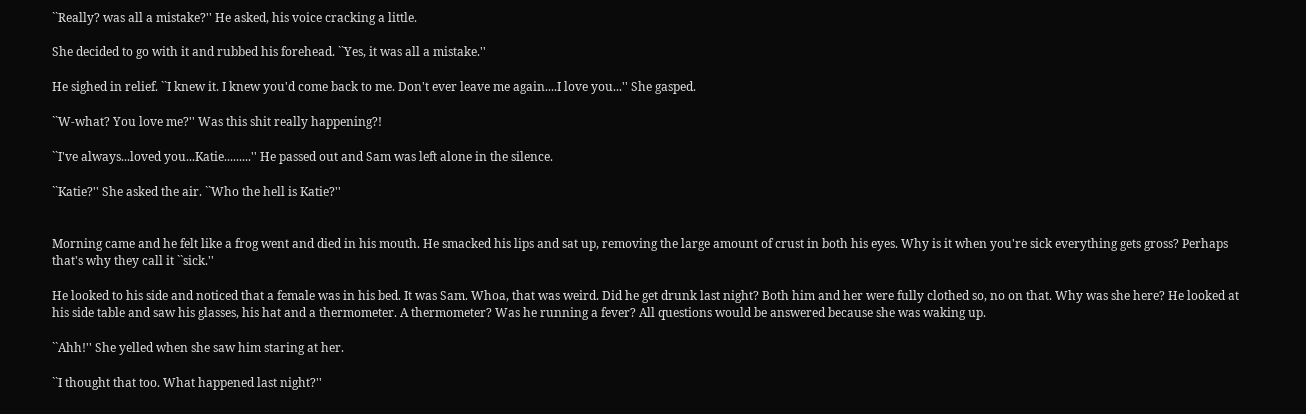``Really? was all a mistake?'' He asked, his voice cracking a little.

She decided to go with it and rubbed his forehead. ``Yes, it was all a mistake.''

He sighed in relief. ``I knew it. I knew you'd come back to me. Don't ever leave me again....I love you...'' She gasped.

``W-what? You love me?'' Was this shit really happening?!

``I've always...loved you...Katie.........'' He passed out and Sam was left alone in the silence.

``Katie?'' She asked the air. ``Who the hell is Katie?''


Morning came and he felt like a frog went and died in his mouth. He smacked his lips and sat up, removing the large amount of crust in both his eyes. Why is it when you're sick everything gets gross? Perhaps that's why they call it ``sick.''

He looked to his side and noticed that a female was in his bed. It was Sam. Whoa, that was weird. Did he get drunk last night? Both him and her were fully clothed so, no on that. Why was she here? He looked at his side table and saw his glasses, his hat and a thermometer. A thermometer? Was he running a fever? All questions would be answered because she was waking up.

``Ahh!'' She yelled when she saw him staring at her.

``I thought that too. What happened last night?''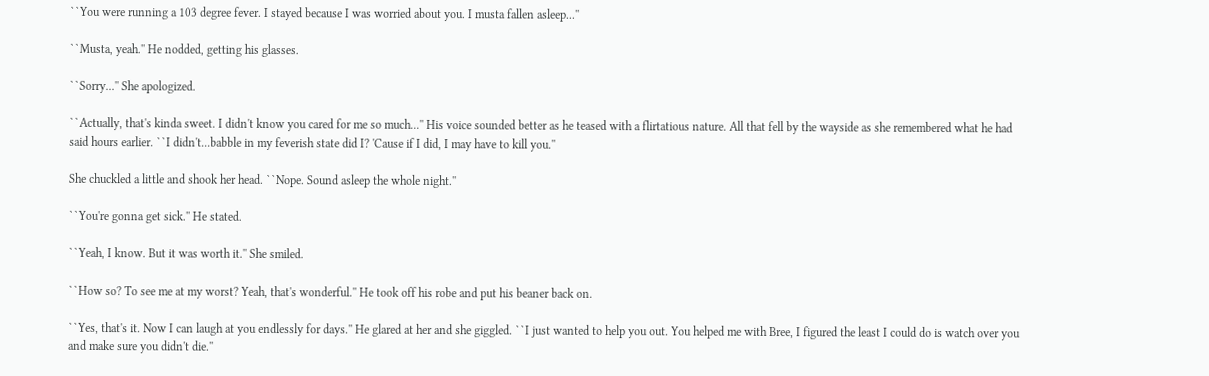``You were running a 103 degree fever. I stayed because I was worried about you. I musta fallen asleep...''

``Musta, yeah.'' He nodded, getting his glasses.

``Sorry...'' She apologized.

``Actually, that's kinda sweet. I didn't know you cared for me so much...'' His voice sounded better as he teased with a flirtatious nature. All that fell by the wayside as she remembered what he had said hours earlier. ``I didn't...babble in my feverish state did I? 'Cause if I did, I may have to kill you.''

She chuckled a little and shook her head. ``Nope. Sound asleep the whole night.''

``You're gonna get sick.'' He stated.

``Yeah, I know. But it was worth it.'' She smiled.

``How so? To see me at my worst? Yeah, that's wonderful.'' He took off his robe and put his beaner back on.

``Yes, that's it. Now I can laugh at you endlessly for days.'' He glared at her and she giggled. ``I just wanted to help you out. You helped me with Bree, I figured the least I could do is watch over you and make sure you didn't die.''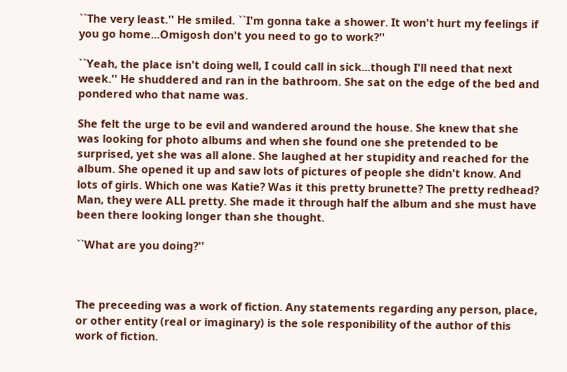``The very least.'' He smiled. ``I'm gonna take a shower. It won't hurt my feelings if you go home...Omigosh don't you need to go to work?''

``Yeah, the place isn't doing well, I could call in sick...though I'll need that next week.'' He shuddered and ran in the bathroom. She sat on the edge of the bed and pondered who that name was.

She felt the urge to be evil and wandered around the house. She knew that she was looking for photo albums and when she found one she pretended to be surprised, yet she was all alone. She laughed at her stupidity and reached for the album. She opened it up and saw lots of pictures of people she didn't know. And lots of girls. Which one was Katie? Was it this pretty brunette? The pretty redhead? Man, they were ALL pretty. She made it through half the album and she must have been there looking longer than she thought.

``What are you doing?''



The preceeding was a work of fiction. Any statements regarding any person, place, or other entity (real or imaginary) is the sole responibility of the author of this work of fiction.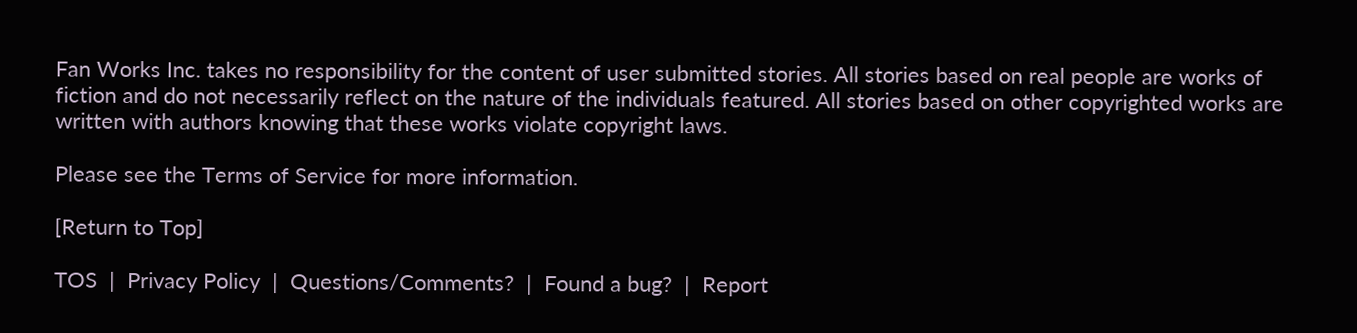Fan Works Inc. takes no responsibility for the content of user submitted stories. All stories based on real people are works of fiction and do not necessarily reflect on the nature of the individuals featured. All stories based on other copyrighted works are written with authors knowing that these works violate copyright laws.

Please see the Terms of Service for more information.

[Return to Top]

TOS  |  Privacy Policy  |  Questions/Comments?  |  Found a bug?  |  Report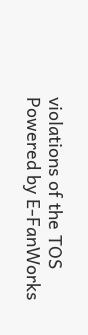violations of the TOS
Powered by E-FanWorks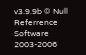v3.9.9b © Null Referrence Software 2003-2006